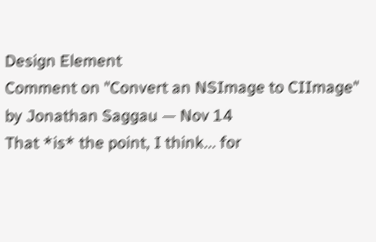Design Element
Comment on "Convert an NSImage to CIImage"
by Jonathan Saggau — Nov 14
That *is* the point, I think... for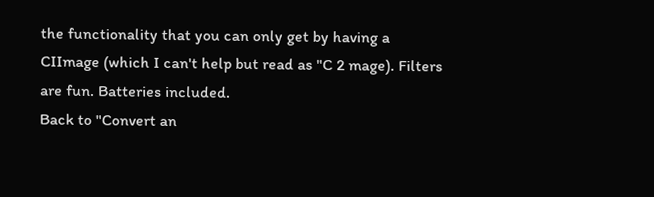the functionality that you can only get by having a CIImage (which I can't help but read as "C 2 mage). Filters are fun. Batteries included.
Back to "Convert an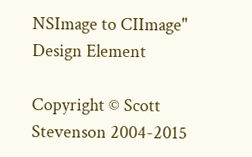NSImage to CIImage"
Design Element

Copyright © Scott Stevenson 2004-2015